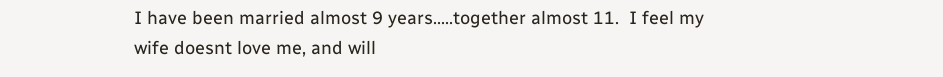I have been married almost 9 years.....together almost 11.  I feel my wife doesnt love me, and will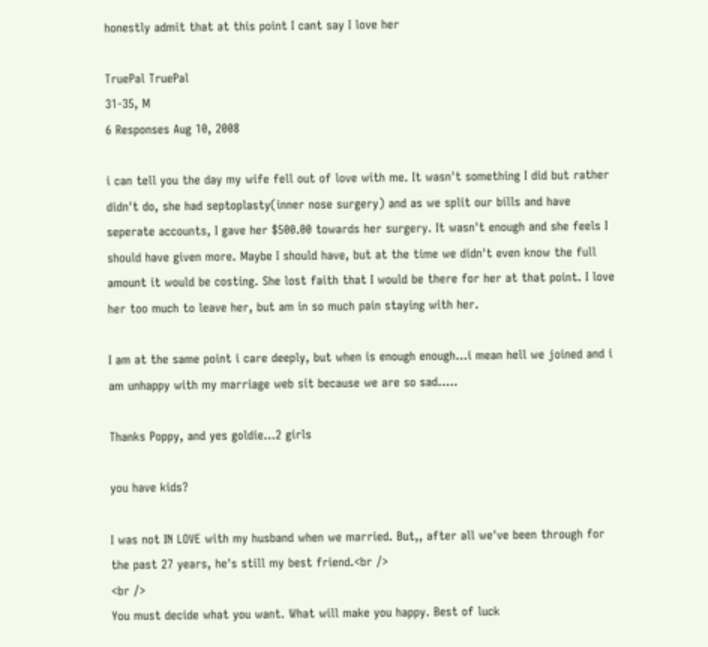honestly admit that at this point I cant say I love her

TruePal TruePal
31-35, M
6 Responses Aug 10, 2008

i can tell you the day my wife fell out of love with me. It wasn't something I did but rather didn't do, she had septoplasty(inner nose surgery) and as we split our bills and have seperate accounts, I gave her $500.00 towards her surgery. It wasn't enough and she feels I should have given more. Maybe I should have, but at the time we didn't even know the full amount it would be costing. She lost faith that I would be there for her at that point. I love her too much to leave her, but am in so much pain staying with her.

I am at the same point i care deeply, but when is enough enough...i mean hell we joined and i am unhappy with my marriage web sit because we are so sad.....

Thanks Poppy, and yes goldie...2 girls

you have kids?

I was not IN LOVE with my husband when we married. But,, after all we've been through for the past 27 years, he's still my best friend.<br />
<br />
You must decide what you want. What will make you happy. Best of luck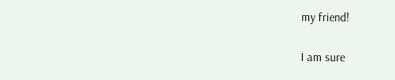my friend!

I am sure